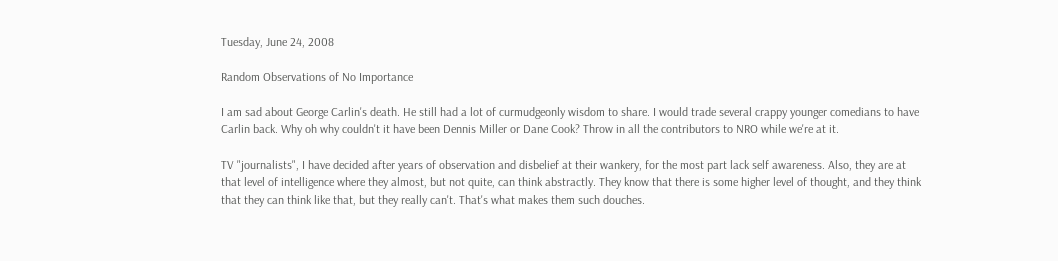Tuesday, June 24, 2008

Random Observations of No Importance

I am sad about George Carlin's death. He still had a lot of curmudgeonly wisdom to share. I would trade several crappy younger comedians to have Carlin back. Why oh why couldn't it have been Dennis Miller or Dane Cook? Throw in all the contributors to NRO while we're at it.

TV "journalists", I have decided after years of observation and disbelief at their wankery, for the most part lack self awareness. Also, they are at that level of intelligence where they almost, but not quite, can think abstractly. They know that there is some higher level of thought, and they think that they can think like that, but they really can't. That's what makes them such douches.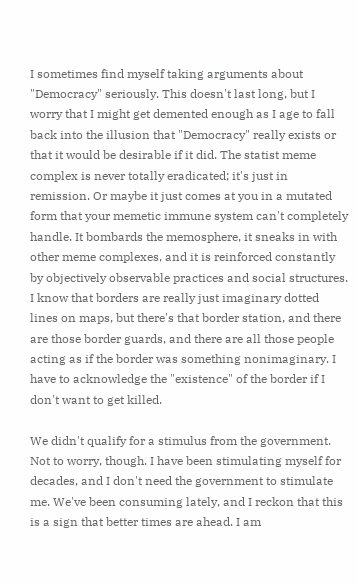I sometimes find myself taking arguments about "Democracy" seriously. This doesn't last long, but I worry that I might get demented enough as I age to fall back into the illusion that "Democracy" really exists or that it would be desirable if it did. The statist meme complex is never totally eradicated; it's just in remission. Or maybe it just comes at you in a mutated form that your memetic immune system can't completely handle. It bombards the memosphere, it sneaks in with other meme complexes, and it is reinforced constantly by objectively observable practices and social structures. I know that borders are really just imaginary dotted lines on maps, but there's that border station, and there are those border guards, and there are all those people acting as if the border was something nonimaginary. I have to acknowledge the "existence" of the border if I don't want to get killed.

We didn't qualify for a stimulus from the government. Not to worry, though. I have been stimulating myself for decades, and I don't need the government to stimulate me. We've been consuming lately, and I reckon that this is a sign that better times are ahead. I am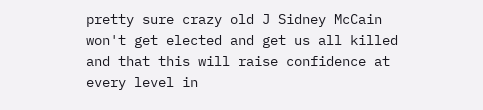pretty sure crazy old J Sidney McCain won't get elected and get us all killed and that this will raise confidence at every level in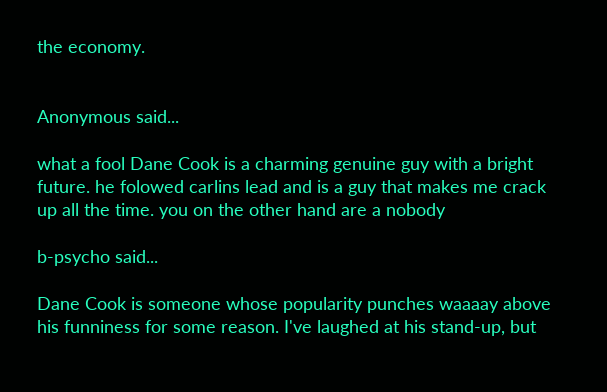the economy.


Anonymous said...

what a fool Dane Cook is a charming genuine guy with a bright future. he folowed carlins lead and is a guy that makes me crack up all the time. you on the other hand are a nobody

b-psycho said...

Dane Cook is someone whose popularity punches waaaay above his funniness for some reason. I've laughed at his stand-up, but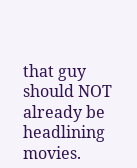that guy should NOT already be headlining movies.